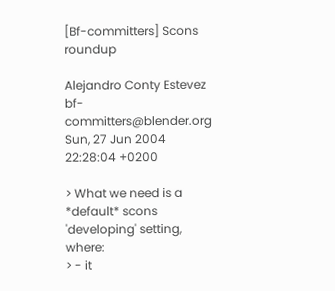[Bf-committers] Scons roundup

Alejandro Conty Estevez bf-committers@blender.org
Sun, 27 Jun 2004 22:28:04 +0200

> What we need is a *default* scons 'developing' setting, where:
> - it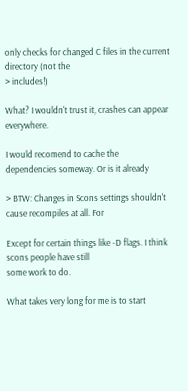only checks for changed C files in the current directory (not the
> includes!)

What? I wouldn't trust it, crashes can appear everywhere.

I would recomend to cache the dependencies someway. Or is it already

> BTW: Changes in Scons settings shouldn't cause recompiles at all. For

Except for certain things like -D flags. I think scons people have still
some work to do.

What takes very long for me is to start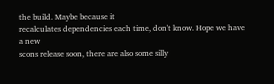the build. Maybe because it
recalculates dependencies each time, don't know. Hope we have a new
scons release soon, there are also some silly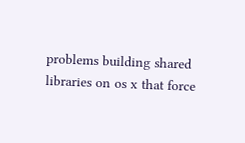problems building shared
libraries on os x that force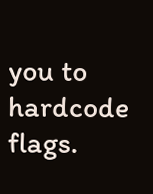you to hardcode flags.